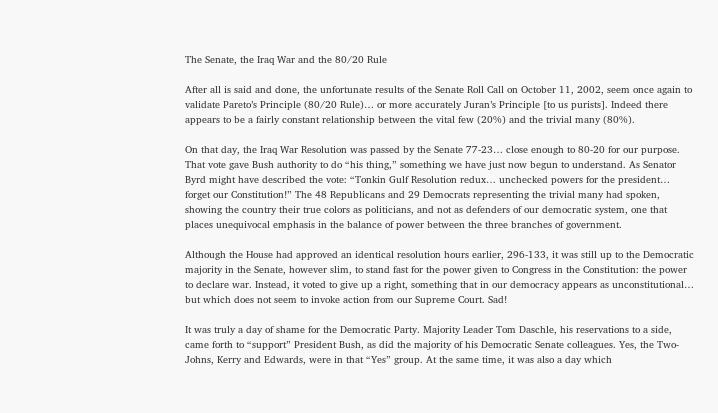The Senate, the Iraq War and the 80/20 Rule

After all is said and done, the unfortunate results of the Senate Roll Call on October 11, 2002, seem once again to validate Pareto’s Principle (80/20 Rule)… or more accurately Juran’s Principle [to us purists]. Indeed there appears to be a fairly constant relationship between the vital few (20%) and the trivial many (80%).

On that day, the Iraq War Resolution was passed by the Senate 77-23… close enough to 80-20 for our purpose. That vote gave Bush authority to do “his thing,” something we have just now begun to understand. As Senator Byrd might have described the vote: “Tonkin Gulf Resolution redux… unchecked powers for the president… forget our Constitution!” The 48 Republicans and 29 Democrats representing the trivial many had spoken, showing the country their true colors as politicians, and not as defenders of our democratic system, one that places unequivocal emphasis in the balance of power between the three branches of government.

Although the House had approved an identical resolution hours earlier, 296-133, it was still up to the Democratic majority in the Senate, however slim, to stand fast for the power given to Congress in the Constitution: the power to declare war. Instead, it voted to give up a right, something that in our democracy appears as unconstitutional… but which does not seem to invoke action from our Supreme Court. Sad!

It was truly a day of shame for the Democratic Party. Majority Leader Tom Daschle, his reservations to a side, came forth to “support” President Bush, as did the majority of his Democratic Senate colleagues. Yes, the Two-Johns, Kerry and Edwards, were in that “Yes” group. At the same time, it was also a day which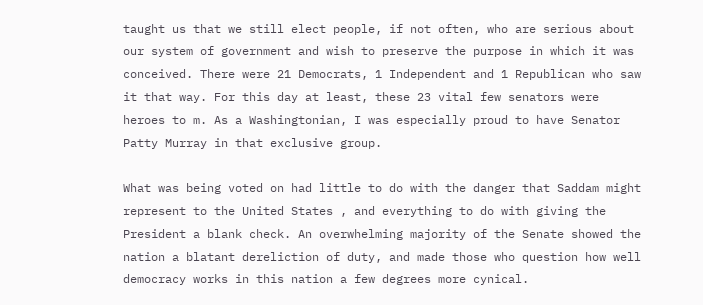taught us that we still elect people, if not often, who are serious about our system of government and wish to preserve the purpose in which it was conceived. There were 21 Democrats, 1 Independent and 1 Republican who saw it that way. For this day at least, these 23 vital few senators were heroes to m. As a Washingtonian, I was especially proud to have Senator Patty Murray in that exclusive group.

What was being voted on had little to do with the danger that Saddam might represent to the United States , and everything to do with giving the President a blank check. An overwhelming majority of the Senate showed the nation a blatant dereliction of duty, and made those who question how well democracy works in this nation a few degrees more cynical.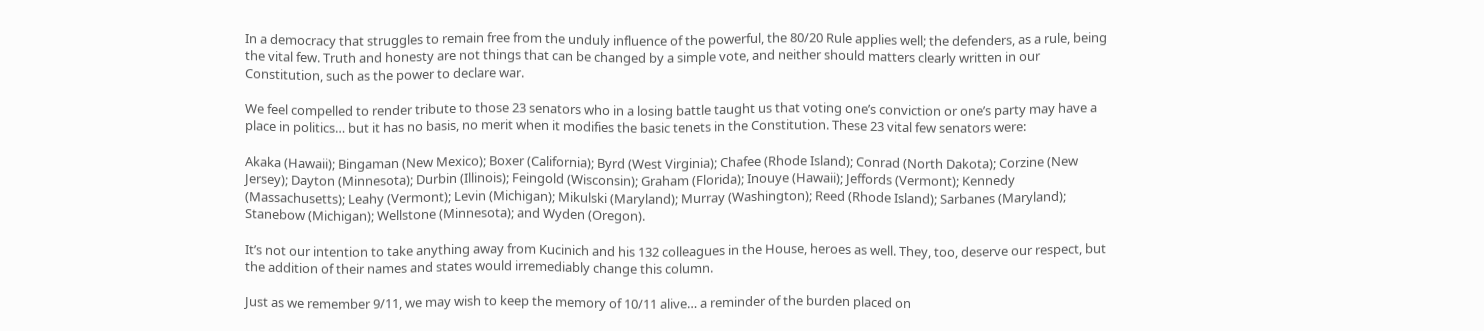In a democracy that struggles to remain free from the unduly influence of the powerful, the 80/20 Rule applies well; the defenders, as a rule, being the vital few. Truth and honesty are not things that can be changed by a simple vote, and neither should matters clearly written in our Constitution, such as the power to declare war.

We feel compelled to render tribute to those 23 senators who in a losing battle taught us that voting one’s conviction or one’s party may have a place in politics… but it has no basis, no merit when it modifies the basic tenets in the Constitution. These 23 vital few senators were:

Akaka (Hawaii); Bingaman (New Mexico); Boxer (California); Byrd (West Virginia); Chafee (Rhode Island); Conrad (North Dakota); Corzine (New Jersey); Dayton (Minnesota); Durbin (Illinois); Feingold (Wisconsin); Graham (Florida); Inouye (Hawaii); Jeffords (Vermont); Kennedy (Massachusetts); Leahy (Vermont); Levin (Michigan); Mikulski (Maryland); Murray (Washington); Reed (Rhode Island); Sarbanes (Maryland); Stanebow (Michigan); Wellstone (Minnesota); and Wyden (Oregon).

It’s not our intention to take anything away from Kucinich and his 132 colleagues in the House, heroes as well. They, too, deserve our respect, but the addition of their names and states would irremediably change this column.

Just as we remember 9/11, we may wish to keep the memory of 10/11 alive… a reminder of the burden placed on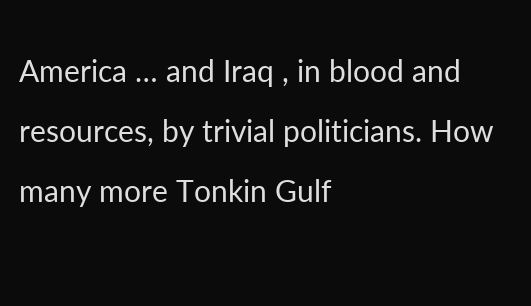America … and Iraq , in blood and resources, by trivial politicians. How many more Tonkin Gulf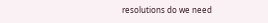resolutions do we need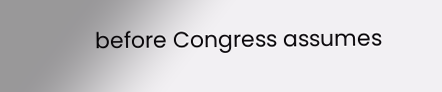before Congress assumes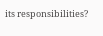its responsibilities?